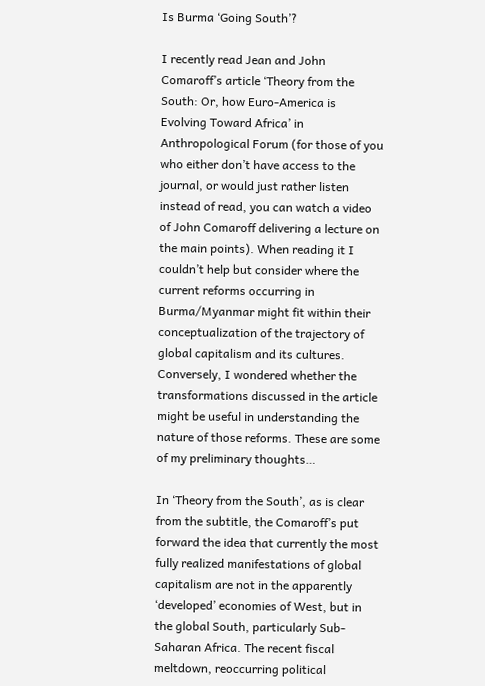Is Burma ‘Going South’?

I recently read Jean and John Comaroff’s article ‘Theory from the South: Or, how Euro-America is Evolving Toward Africa’ in Anthropological Forum (for those of you who either don’t have access to the journal, or would just rather listen instead of read, you can watch a video of John Comaroff delivering a lecture on the main points). When reading it I couldn’t help but consider where the current reforms occurring in Burma/Myanmar might fit within their conceptualization of the trajectory of global capitalism and its cultures. Conversely, I wondered whether the transformations discussed in the article might be useful in understanding the nature of those reforms. These are some of my preliminary thoughts…

In ‘Theory from the South’, as is clear from the subtitle, the Comaroff’s put forward the idea that currently the most fully realized manifestations of global capitalism are not in the apparently ‘developed’ economies of West, but in the global South, particularly Sub-Saharan Africa. The recent fiscal meltdown, reoccurring political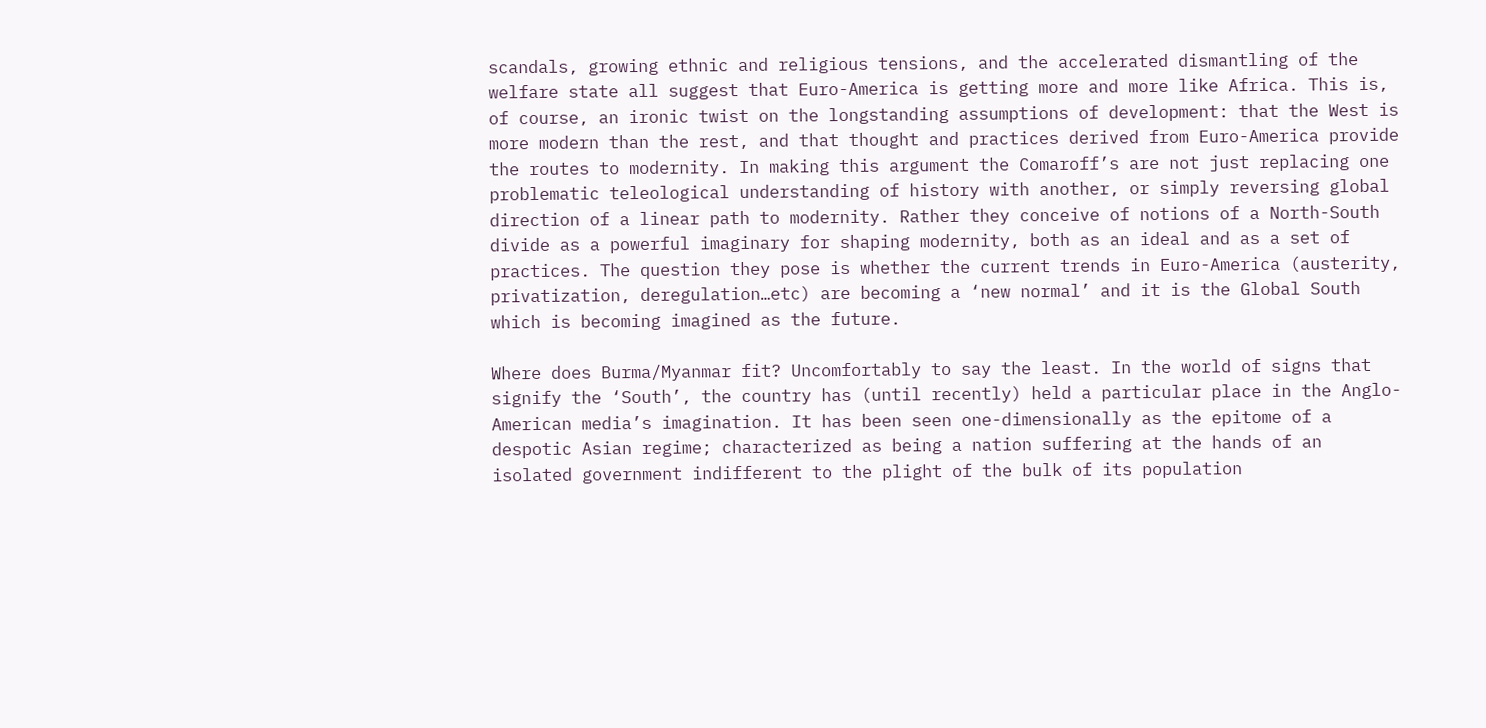scandals, growing ethnic and religious tensions, and the accelerated dismantling of the welfare state all suggest that Euro-America is getting more and more like Africa. This is, of course, an ironic twist on the longstanding assumptions of development: that the West is more modern than the rest, and that thought and practices derived from Euro-America provide the routes to modernity. In making this argument the Comaroff’s are not just replacing one problematic teleological understanding of history with another, or simply reversing global direction of a linear path to modernity. Rather they conceive of notions of a North-South divide as a powerful imaginary for shaping modernity, both as an ideal and as a set of practices. The question they pose is whether the current trends in Euro-America (austerity, privatization, deregulation…etc) are becoming a ‘new normal’ and it is the Global South which is becoming imagined as the future.

Where does Burma/Myanmar fit? Uncomfortably to say the least. In the world of signs that signify the ‘South’, the country has (until recently) held a particular place in the Anglo-American media’s imagination. It has been seen one-dimensionally as the epitome of a despotic Asian regime; characterized as being a nation suffering at the hands of an isolated government indifferent to the plight of the bulk of its population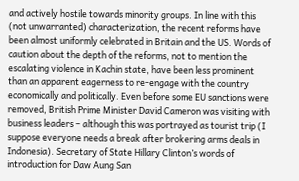and actively hostile towards minority groups. In line with this (not unwarranted) characterization, the recent reforms have been almost uniformly celebrated in Britain and the US. Words of caution about the depth of the reforms, not to mention the escalating violence in Kachin state, have been less prominent than an apparent eagerness to re-engage with the country economically and politically. Even before some EU sanctions were removed, British Prime Minister David Cameron was visiting with business leaders – although this was portrayed as tourist trip (I suppose everyone needs a break after brokering arms deals in Indonesia). Secretary of State Hillary Clinton’s words of introduction for Daw Aung San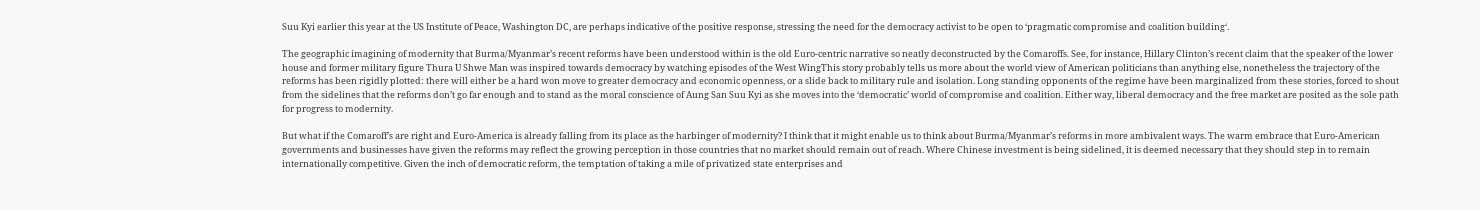Suu Kyi earlier this year at the US Institute of Peace, Washington DC, are perhaps indicative of the positive response, stressing the need for the democracy activist to be open to ‘pragmatic compromise and coalition building‘.

The geographic imagining of modernity that Burma/Myanmar’s recent reforms have been understood within is the old Euro-centric narrative so neatly deconstructed by the Comaroffs. See, for instance, Hillary Clinton’s recent claim that the speaker of the lower house and former military figure Thura U Shwe Man was inspired towards democracy by watching episodes of the West WingThis story probably tells us more about the world view of American politicians than anything else, nonetheless the trajectory of the reforms has been rigidly plotted: there will either be a hard won move to greater democracy and economic openness, or a slide back to military rule and isolation. Long standing opponents of the regime have been marginalized from these stories, forced to shout from the sidelines that the reforms don’t go far enough and to stand as the moral conscience of Aung San Suu Kyi as she moves into the ‘democratic’ world of compromise and coalition. Either way, liberal democracy and the free market are posited as the sole path for progress to modernity.

But what if the Comaroff’s are right and Euro-America is already falling from its place as the harbinger of modernity? I think that it might enable us to think about Burma/Myanmar’s reforms in more ambivalent ways. The warm embrace that Euro-American governments and businesses have given the reforms may reflect the growing perception in those countries that no market should remain out of reach. Where Chinese investment is being sidelined, it is deemed necessary that they should step in to remain internationally competitive. Given the inch of democratic reform, the temptation of taking a mile of privatized state enterprises and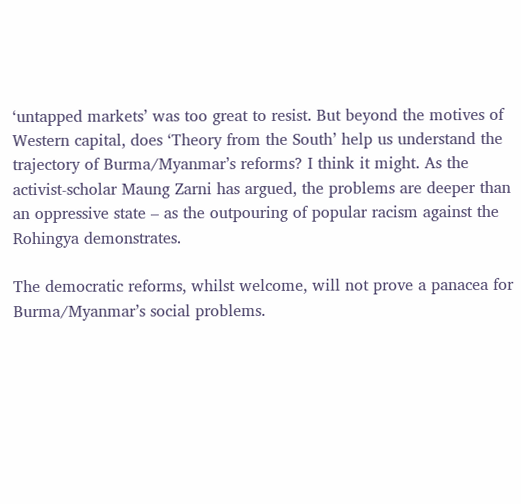‘untapped markets’ was too great to resist. But beyond the motives of Western capital, does ‘Theory from the South’ help us understand the trajectory of Burma/Myanmar’s reforms? I think it might. As the activist-scholar Maung Zarni has argued, the problems are deeper than an oppressive state – as the outpouring of popular racism against the Rohingya demonstrates.

The democratic reforms, whilst welcome, will not prove a panacea for Burma/Myanmar’s social problems.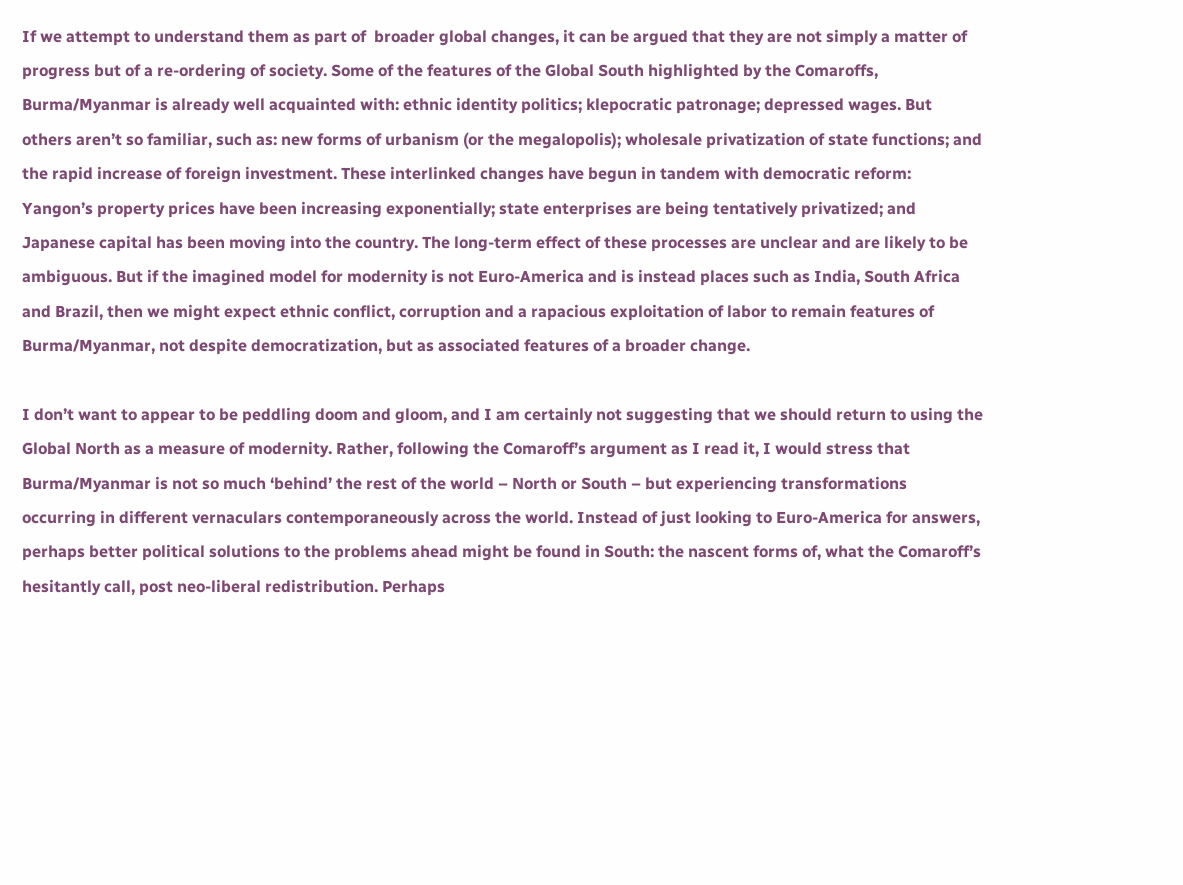If we attempt to understand them as part of  broader global changes, it can be argued that they are not simply a matter of progress but of a re-ordering of society. Some of the features of the Global South highlighted by the Comaroffs, Burma/Myanmar is already well acquainted with: ethnic identity politics; klepocratic patronage; depressed wages. But others aren’t so familiar, such as: new forms of urbanism (or the megalopolis); wholesale privatization of state functions; and the rapid increase of foreign investment. These interlinked changes have begun in tandem with democratic reform: Yangon’s property prices have been increasing exponentially; state enterprises are being tentatively privatized; and Japanese capital has been moving into the country. The long-term effect of these processes are unclear and are likely to be ambiguous. But if the imagined model for modernity is not Euro-America and is instead places such as India, South Africa and Brazil, then we might expect ethnic conflict, corruption and a rapacious exploitation of labor to remain features of Burma/Myanmar, not despite democratization, but as associated features of a broader change.

I don’t want to appear to be peddling doom and gloom, and I am certainly not suggesting that we should return to using the Global North as a measure of modernity. Rather, following the Comaroff’s argument as I read it, I would stress that Burma/Myanmar is not so much ‘behind’ the rest of the world – North or South – but experiencing transformations occurring in different vernaculars contemporaneously across the world. Instead of just looking to Euro-America for answers, perhaps better political solutions to the problems ahead might be found in South: the nascent forms of, what the Comaroff’s hesitantly call, post neo-liberal redistribution. Perhaps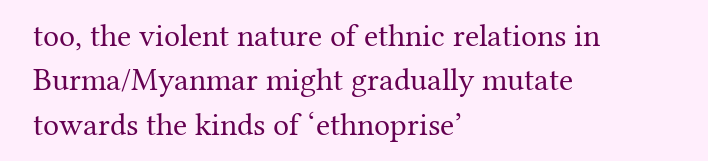too, the violent nature of ethnic relations in Burma/Myanmar might gradually mutate towards the kinds of ‘ethnoprise’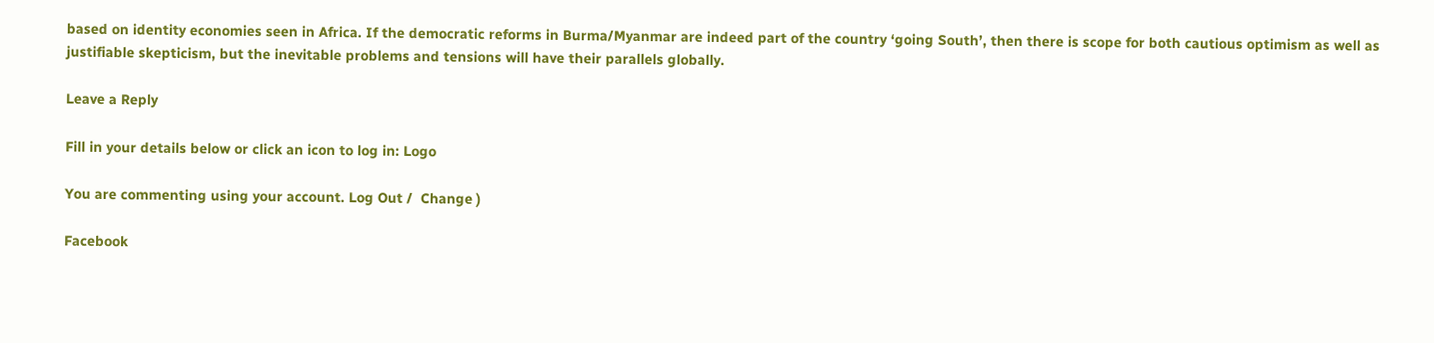based on identity economies seen in Africa. If the democratic reforms in Burma/Myanmar are indeed part of the country ‘going South’, then there is scope for both cautious optimism as well as justifiable skepticism, but the inevitable problems and tensions will have their parallels globally.

Leave a Reply

Fill in your details below or click an icon to log in: Logo

You are commenting using your account. Log Out /  Change )

Facebook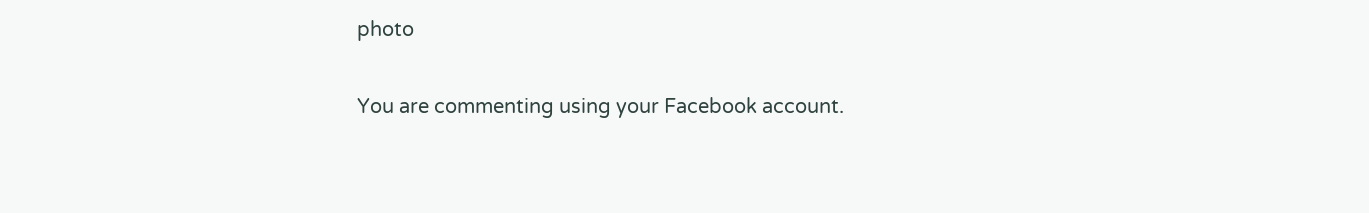photo

You are commenting using your Facebook account.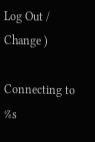Log Out /  Change )

Connecting to %s